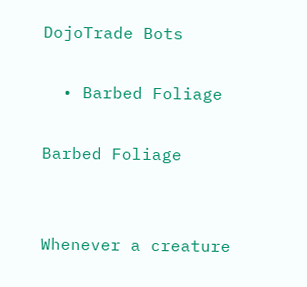DojoTrade Bots

  • Barbed Foliage

Barbed Foliage


Whenever a creature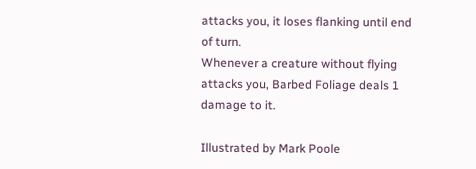attacks you, it loses flanking until end of turn.
Whenever a creature without flying attacks you, Barbed Foliage deals 1 damage to it.

Illustrated by Mark Poole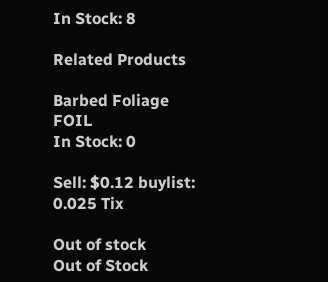In Stock: 8

Related Products

Barbed Foliage FOIL
In Stock: 0

Sell: $0.12 buylist: 0.025 Tix

Out of stock
Out of Stock